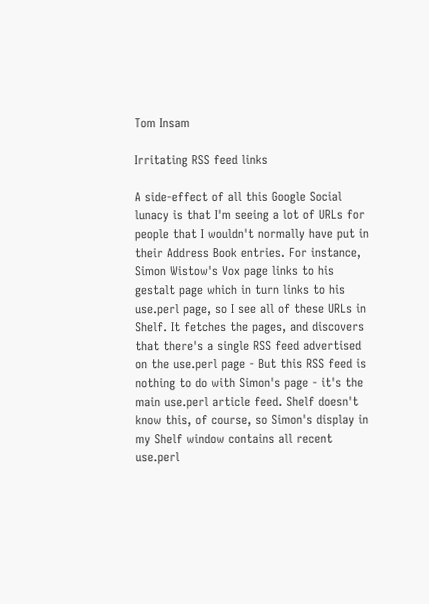Tom Insam

Irritating RSS feed links

A side-effect of all this Google Social lunacy is that I'm seeing a lot of URLs for people that I wouldn't normally have put in their Address Book entries. For instance, Simon Wistow's Vox page links to his gestalt page which in turn links to his use.perl page, so I see all of these URLs in Shelf. It fetches the pages, and discovers that there's a single RSS feed advertised on the use.perl page - But this RSS feed is nothing to do with Simon's page - it's the main use.perl article feed. Shelf doesn't know this, of course, so Simon's display in my Shelf window contains all recent use.perl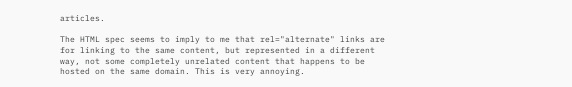articles.

The HTML spec seems to imply to me that rel="alternate" links are for linking to the same content, but represented in a different way, not some completely unrelated content that happens to be hosted on the same domain. This is very annoying.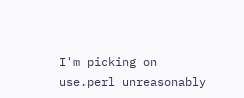I'm picking on use.perl unreasonably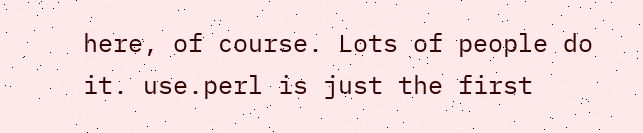here, of course. Lots of people do it. use.perl is just the first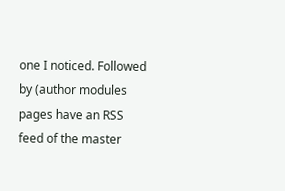one I noticed. Followed by (author modules pages have an RSS feed of the master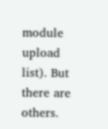module upload list). But there are others.